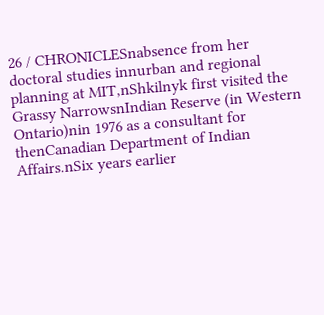26 / CHRONICLESnabsence from her doctoral studies innurban and regional planning at MIT,nShkilnyk first visited the Grassy NarrowsnIndian Reserve (in Western Ontario)nin 1976 as a consultant for thenCanadian Department of Indian Affairs.nSix years earlier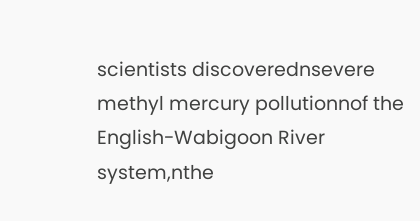scientists discoverednsevere methyl mercury pollutionnof the English-Wabigoon River system,nthe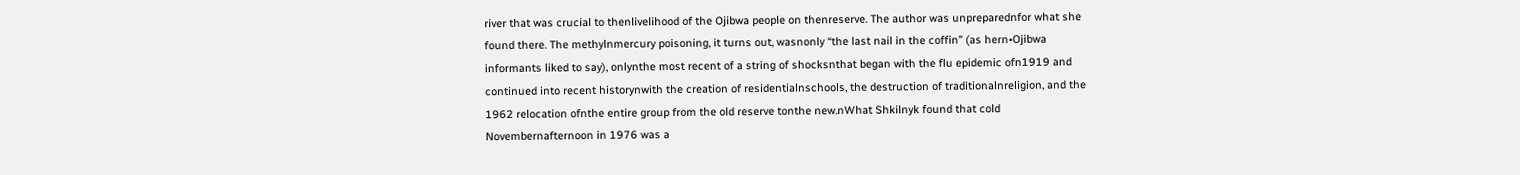river that was crucial to thenlivelihood of the Ojibwa people on thenreserve. The author was unpreparednfor what she found there. The methylnmercury poisoning, it turns out, wasnonly “the last nail in the coffin” (as hern•Ojibwa informants liked to say), onlynthe most recent of a string of shocksnthat began with the flu epidemic ofn1919 and continued into recent historynwith the creation of residentialnschools, the destruction of traditionalnreligion, and the 1962 relocation ofnthe entire group from the old reserve tonthe new.nWhat Shkilnyk found that cold Novembernafternoon in 1976 was a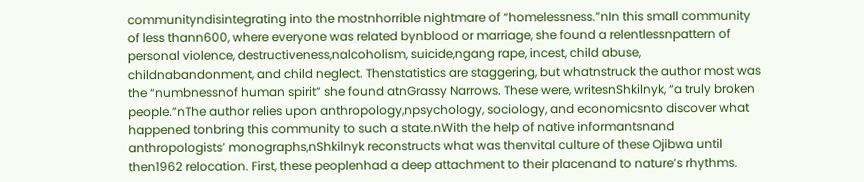communityndisintegrating into the mostnhorrible nightmare of “homelessness.”nIn this small community of less thann600, where everyone was related bynblood or marriage, she found a relentlessnpattern of personal violence, destructiveness,nalcoholism, suicide,ngang rape, incest, child abuse, childnabandonment, and child neglect. Thenstatistics are staggering, but whatnstruck the author most was the “numbnessnof human spirit” she found atnGrassy Narrows. These were, writesnShkilnyk, “a truly broken people.”nThe author relies upon anthropology,npsychology, sociology, and economicsnto discover what happened tonbring this community to such a state.nWith the help of native informantsnand anthropologists’ monographs,nShkilnyk reconstructs what was thenvital culture of these Ojibwa until then1962 relocation. First, these peoplenhad a deep attachment to their placenand to nature’s rhythms.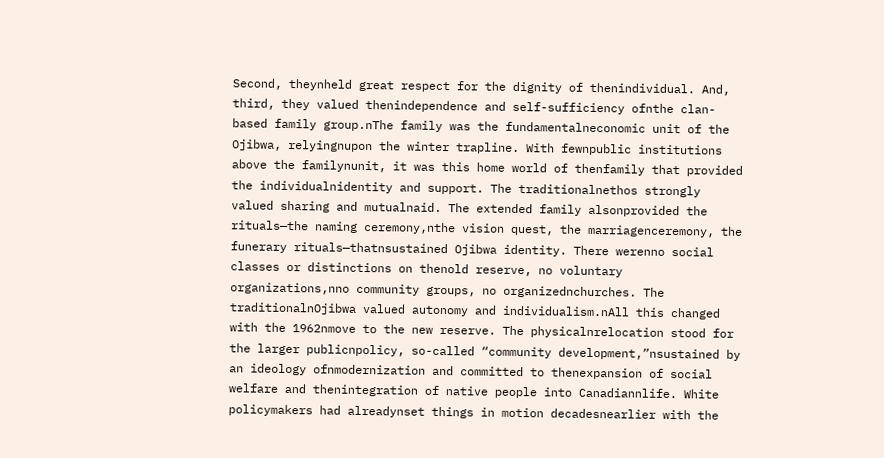Second, theynheld great respect for the dignity of thenindividual. And, third, they valued thenindependence and self-sufficiency ofnthe clan-based family group.nThe family was the fundamentalneconomic unit of the Ojibwa, relyingnupon the winter trapline. With fewnpublic institutions above the familynunit, it was this home world of thenfamily that provided the individualnidentity and support. The traditionalnethos strongly valued sharing and mutualnaid. The extended family alsonprovided the rituals—the naming ceremony,nthe vision quest, the marriagenceremony, the funerary rituals—thatnsustained Ojibwa identity. There werenno social classes or distinctions on thenold reserve, no voluntary organizations,nno community groups, no organizednchurches. The traditionalnOjibwa valued autonomy and individualism.nAll this changed with the 1962nmove to the new reserve. The physicalnrelocation stood for the larger publicnpolicy, so-called “community development,”nsustained by an ideology ofnmodernization and committed to thenexpansion of social welfare and thenintegration of native people into Canadiannlife. White policymakers had alreadynset things in motion decadesnearlier with the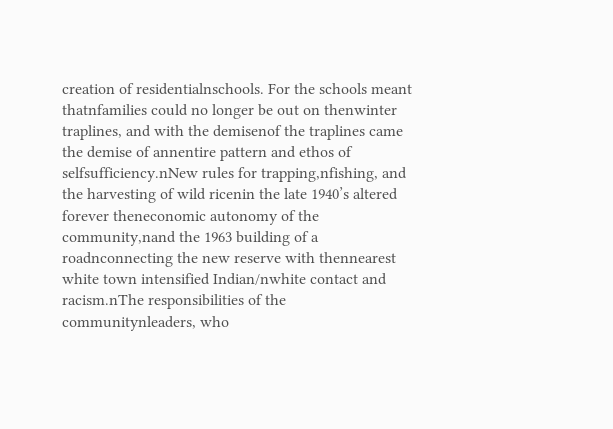creation of residentialnschools. For the schools meant thatnfamilies could no longer be out on thenwinter traplines, and with the demisenof the traplines came the demise of annentire pattern and ethos of selfsufficiency.nNew rules for trapping,nfishing, and the harvesting of wild ricenin the late 1940’s altered forever theneconomic autonomy of the community,nand the 1963 building of a roadnconnecting the new reserve with thennearest white town intensified Indian/nwhite contact and racism.nThe responsibilities of the communitynleaders, who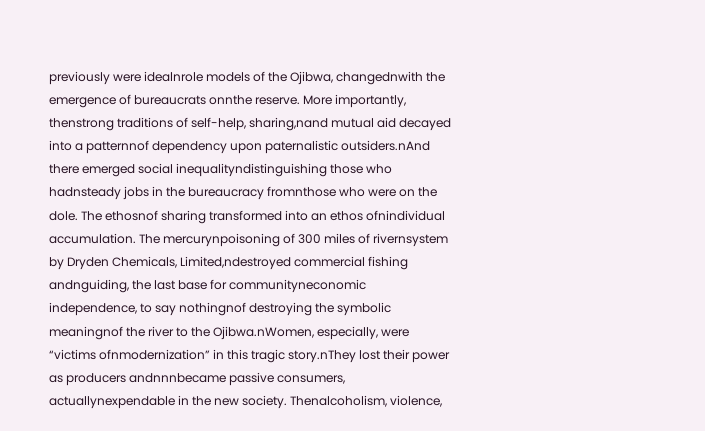previously were idealnrole models of the Ojibwa, changednwith the emergence of bureaucrats onnthe reserve. More importantly, thenstrong traditions of self-help, sharing,nand mutual aid decayed into a patternnof dependency upon paternalistic outsiders.nAnd there emerged social inequalityndistinguishing those who hadnsteady jobs in the bureaucracy fromnthose who were on the dole. The ethosnof sharing transformed into an ethos ofnindividual accumulation. The mercurynpoisoning of 300 miles of rivernsystem by Dryden Chemicals, Limited,ndestroyed commercial fishing andnguiding, the last base for communityneconomic independence, to say nothingnof destroying the symbolic meaningnof the river to the Ojibwa.nWomen, especially, were “victims ofnmodernization” in this tragic story.nThey lost their power as producers andnnnbecame passive consumers, actuallynexpendable in the new society. Thenalcoholism, violence,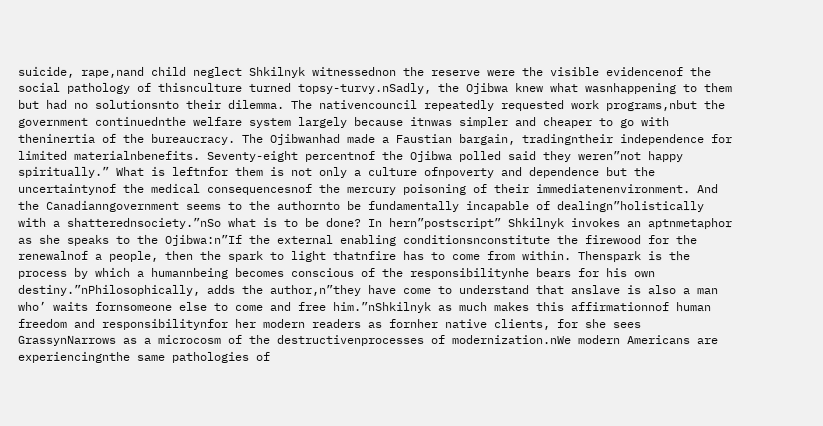suicide, rape,nand child neglect Shkilnyk witnessednon the reserve were the visible evidencenof the social pathology of thisnculture turned topsy-turvy.nSadly, the Ojibwa knew what wasnhappening to them but had no solutionsnto their dilemma. The nativencouncil repeatedly requested work programs,nbut the government continuednthe welfare system largely because itnwas simpler and cheaper to go with theninertia of the bureaucracy. The Ojibwanhad made a Faustian bargain, tradingntheir independence for limited materialnbenefits. Seventy-eight percentnof the Ojibwa polled said they weren”not happy spiritually.” What is leftnfor them is not only a culture ofnpoverty and dependence but the uncertaintynof the medical consequencesnof the mercury poisoning of their immediatenenvironment. And the Canadianngovernment seems to the authornto be fundamentally incapable of dealingn”holistically with a shatterednsociety.”nSo what is to be done? In hern”postscript” Shkilnyk invokes an aptnmetaphor as she speaks to the Ojibwa:n”If the external enabling conditionsnconstitute the firewood for the renewalnof a people, then the spark to light thatnfire has to come from within. Thenspark is the process by which a humannbeing becomes conscious of the responsibilitynhe bears for his own destiny.”nPhilosophically, adds the author,n”they have come to understand that anslave is also a man who’ waits fornsomeone else to come and free him.”nShkilnyk as much makes this affirmationnof human freedom and responsibilitynfor her modern readers as fornher native clients, for she sees GrassynNarrows as a microcosm of the destructivenprocesses of modernization.nWe modern Americans are experiencingnthe same pathologies of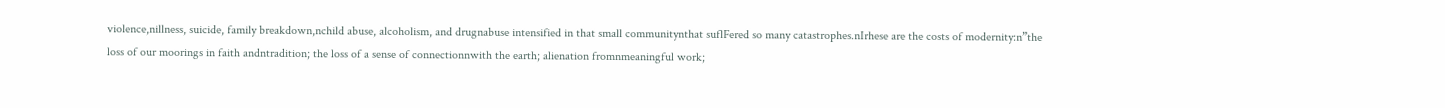violence,nillness, suicide, family breakdown,nchild abuse, alcoholism, and drugnabuse intensified in that small communitynthat suflFered so many catastrophes.nIrhese are the costs of modernity:n”the loss of our moorings in faith andntradition; the loss of a sense of connectionnwith the earth; alienation fromnmeaningful work;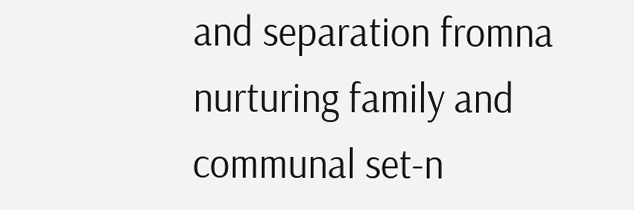and separation fromna nurturing family and communal set-n